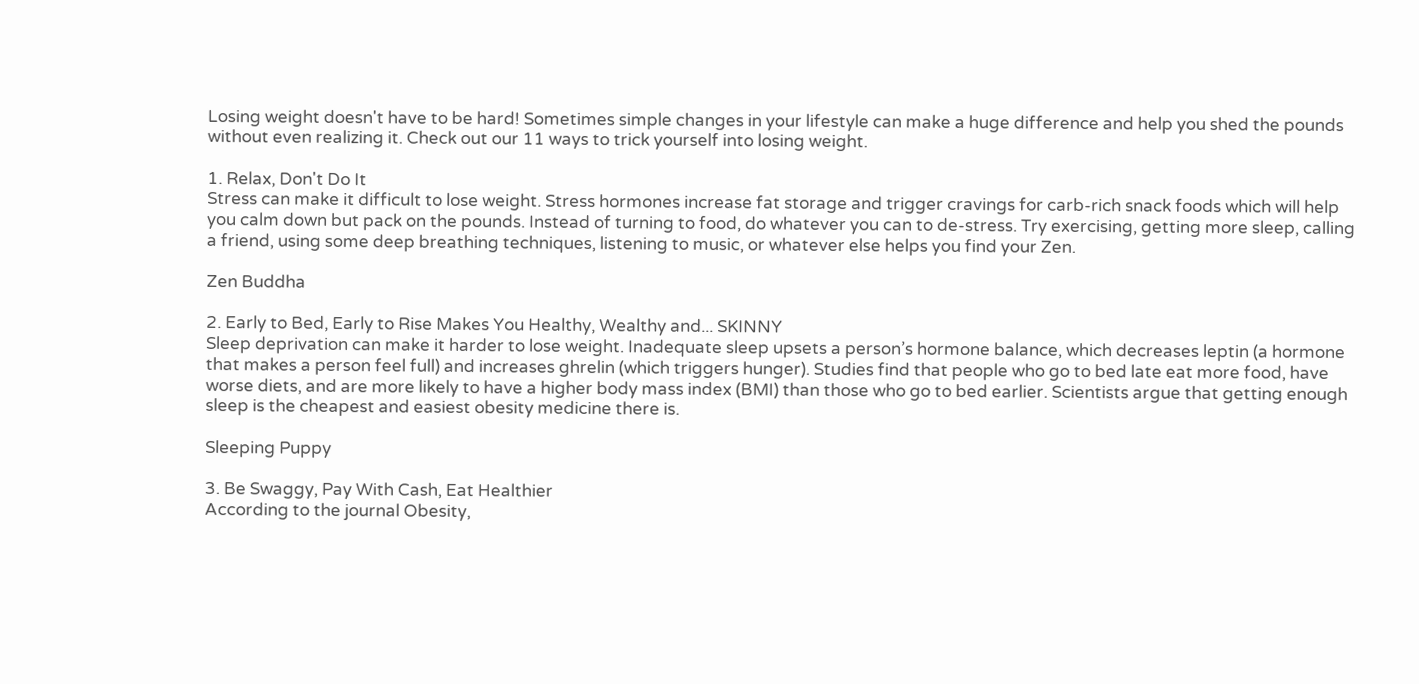Losing weight doesn't have to be hard! Sometimes simple changes in your lifestyle can make a huge difference and help you shed the pounds without even realizing it. Check out our 11 ways to trick yourself into losing weight.

1. Relax, Don't Do It
Stress can make it difficult to lose weight. Stress hormones increase fat storage and trigger cravings for carb-rich snack foods which will help you calm down but pack on the pounds. Instead of turning to food, do whatever you can to de-stress. Try exercising, getting more sleep, calling a friend, using some deep breathing techniques, listening to music, or whatever else helps you find your Zen.

Zen Buddha

2. Early to Bed, Early to Rise Makes You Healthy, Wealthy and... SKINNY
Sleep deprivation can make it harder to lose weight. Inadequate sleep upsets a person’s hormone balance, which decreases leptin (a hormone that makes a person feel full) and increases ghrelin (which triggers hunger). Studies find that people who go to bed late eat more food, have worse diets, and are more likely to have a higher body mass index (BMI) than those who go to bed earlier. Scientists argue that getting enough sleep is the cheapest and easiest obesity medicine there is.

Sleeping Puppy

3. Be Swaggy, Pay With Cash, Eat Healthier
According to the journal Obesity,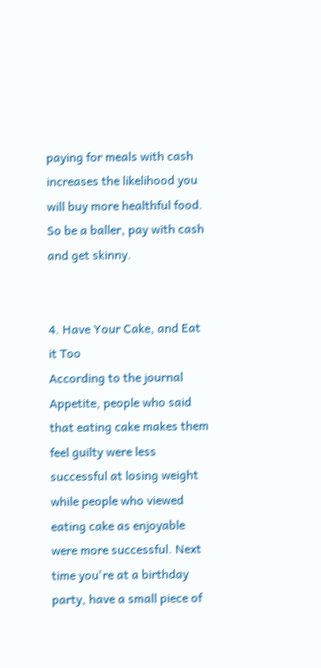paying for meals with cash increases the likelihood you will buy more healthful food. So be a baller, pay with cash and get skinny.


4. Have Your Cake, and Eat it Too
According to the journal Appetite, people who said that eating cake makes them feel guilty were less successful at losing weight while people who viewed eating cake as enjoyable were more successful. Next time you're at a birthday party, have a small piece of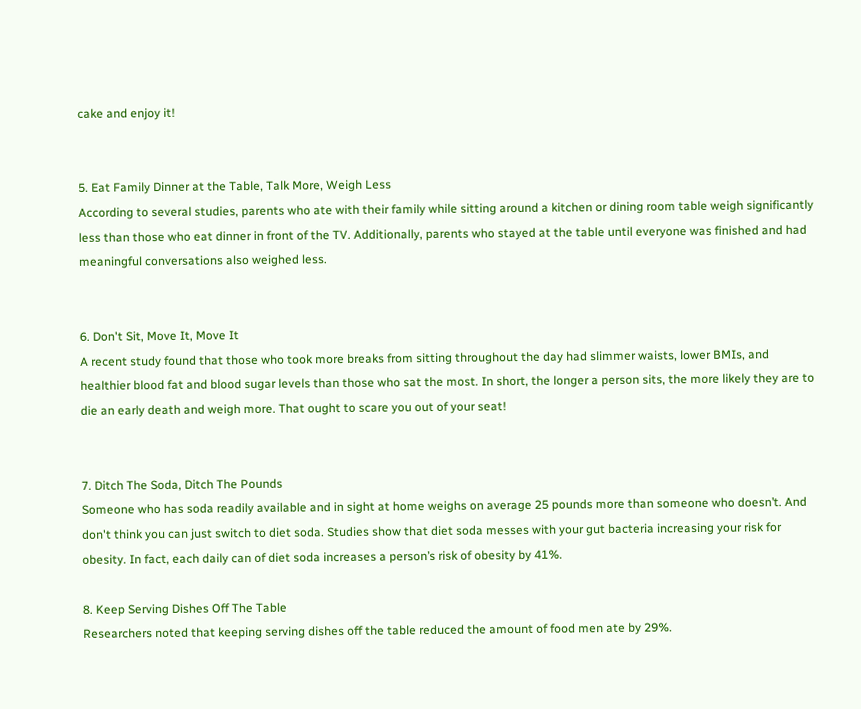cake and enjoy it!


5. Eat Family Dinner at the Table, Talk More, Weigh Less
According to several studies, parents who ate with their family while sitting around a kitchen or dining room table weigh significantly less than those who eat dinner in front of the TV. Additionally, parents who stayed at the table until everyone was finished and had meaningful conversations also weighed less.


6. Don't Sit, Move It, Move It
A recent study found that those who took more breaks from sitting throughout the day had slimmer waists, lower BMIs, and healthier blood fat and blood sugar levels than those who sat the most. In short, the longer a person sits, the more likely they are to die an early death and weigh more. That ought to scare you out of your seat!


7. Ditch The Soda, Ditch The Pounds
Someone who has soda readily available and in sight at home weighs on average 25 pounds more than someone who doesn’t. And don't think you can just switch to diet soda. Studies show that diet soda messes with your gut bacteria increasing your risk for obesity. In fact, each daily can of diet soda increases a person’s risk of obesity by 41%.

8. Keep Serving Dishes Off The Table
Researchers noted that keeping serving dishes off the table reduced the amount of food men ate by 29%.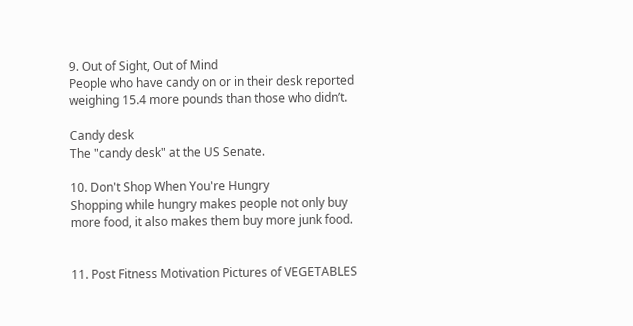9. Out of Sight, Out of Mind
People who have candy on or in their desk reported weighing 15.4 more pounds than those who didn’t.

Candy desk
The "candy desk" at the US Senate.

10. Don't Shop When You're Hungry
Shopping while hungry makes people not only buy more food, it also makes them buy more junk food.


11. Post Fitness Motivation Pictures of VEGETABLES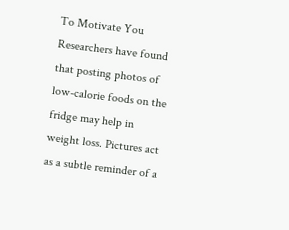To Motivate You
Researchers have found that posting photos of low-calorie foods on the fridge may help in weight loss. Pictures act as a subtle reminder of a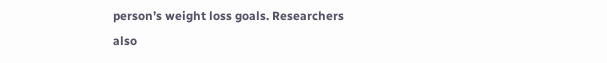person’s weight loss goals. Researchers also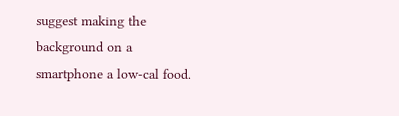suggest making the background on a smartphone a low-cal food.